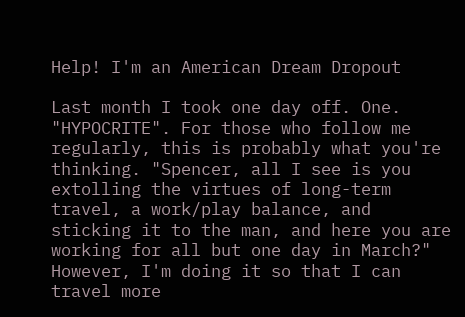Help! I'm an American Dream Dropout

Last month I took one day off. One. "HYPOCRITE". For those who follow me regularly, this is probably what you're thinking. "Spencer, all I see is you extolling the virtues of long-term travel, a work/play balance, and sticking it to the man, and here you are working for all but one day in March?" However, I'm doing it so that I can travel more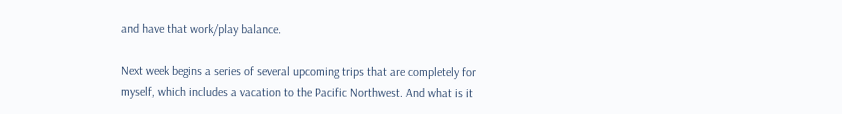and have that work/play balance.

Next week begins a series of several upcoming trips that are completely for myself, which includes a vacation to the Pacific Northwest. And what is it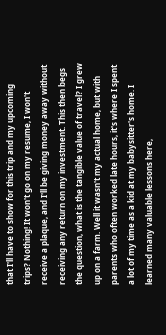that I'll have to show for this trip and my upcoming trips? Nothing! It won't go on my resume, I won't receive a plaque, and I'll be giving money away without receiving any return on my investment. This then begs the question, what is the tangible value of travel? I grew up on a farm. Well it wasn't my actual home, but with parents who often worked late hours, it's where I spent a lot of my time as a kid at my babysitter's home. I learned many valuable lessons here,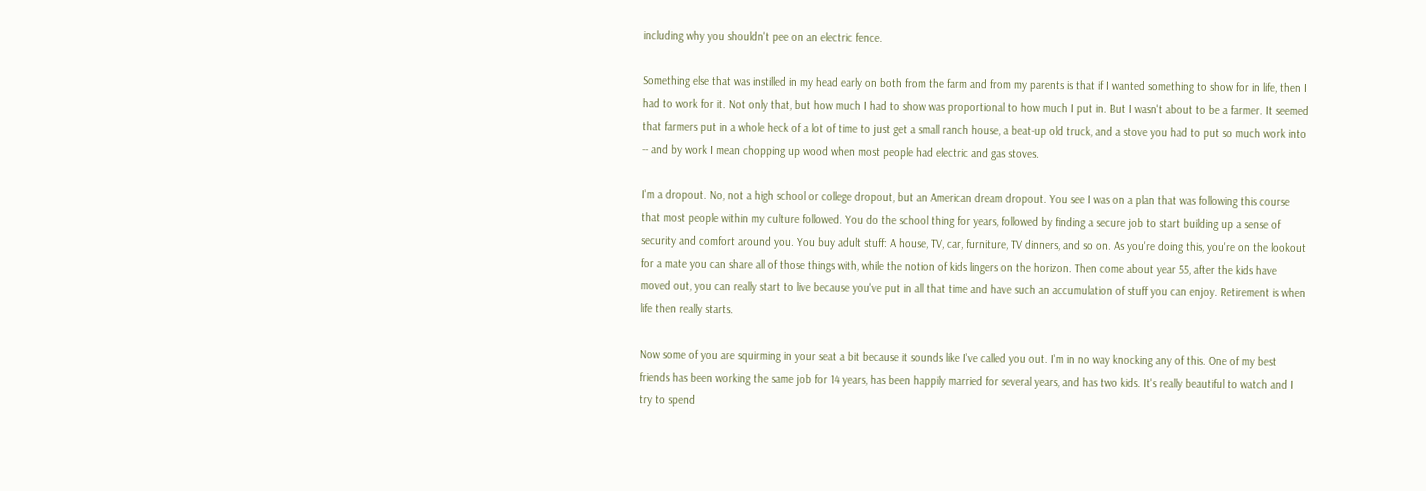including why you shouldn't pee on an electric fence.

Something else that was instilled in my head early on both from the farm and from my parents is that if I wanted something to show for in life, then I had to work for it. Not only that, but how much I had to show was proportional to how much I put in. But I wasn't about to be a farmer. It seemed that farmers put in a whole heck of a lot of time to just get a small ranch house, a beat-up old truck, and a stove you had to put so much work into -- and by work I mean chopping up wood when most people had electric and gas stoves.

I'm a dropout. No, not a high school or college dropout, but an American dream dropout. You see I was on a plan that was following this course that most people within my culture followed. You do the school thing for years, followed by finding a secure job to start building up a sense of security and comfort around you. You buy adult stuff: A house, TV, car, furniture, TV dinners, and so on. As you're doing this, you're on the lookout for a mate you can share all of those things with, while the notion of kids lingers on the horizon. Then come about year 55, after the kids have moved out, you can really start to live because you've put in all that time and have such an accumulation of stuff you can enjoy. Retirement is when life then really starts.

Now some of you are squirming in your seat a bit because it sounds like I've called you out. I'm in no way knocking any of this. One of my best friends has been working the same job for 14 years, has been happily married for several years, and has two kids. It's really beautiful to watch and I try to spend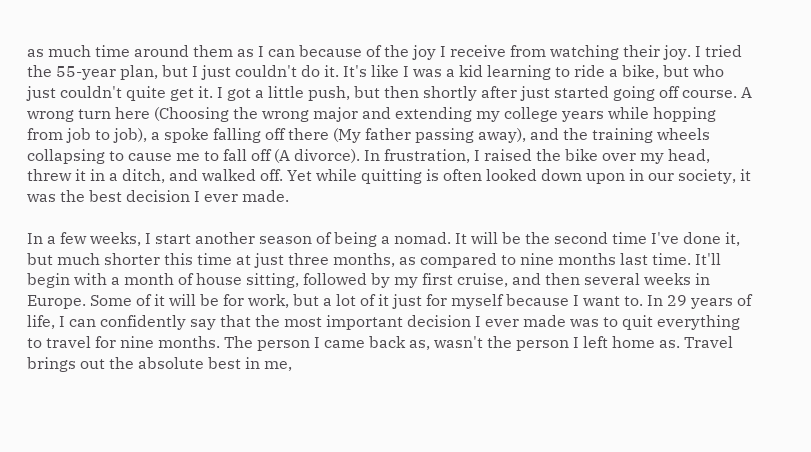as much time around them as I can because of the joy I receive from watching their joy. I tried the 55-year plan, but I just couldn't do it. It's like I was a kid learning to ride a bike, but who just couldn't quite get it. I got a little push, but then shortly after just started going off course. A wrong turn here (Choosing the wrong major and extending my college years while hopping from job to job), a spoke falling off there (My father passing away), and the training wheels collapsing to cause me to fall off (A divorce). In frustration, I raised the bike over my head, threw it in a ditch, and walked off. Yet while quitting is often looked down upon in our society, it was the best decision I ever made.

In a few weeks, I start another season of being a nomad. It will be the second time I've done it, but much shorter this time at just three months, as compared to nine months last time. It'll begin with a month of house sitting, followed by my first cruise, and then several weeks in Europe. Some of it will be for work, but a lot of it just for myself because I want to. In 29 years of life, I can confidently say that the most important decision I ever made was to quit everything to travel for nine months. The person I came back as, wasn't the person I left home as. Travel brings out the absolute best in me,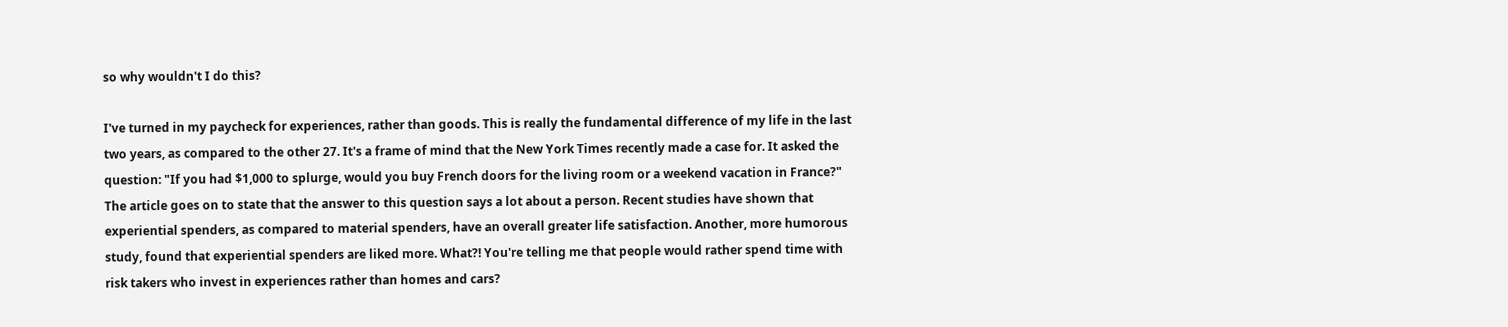so why wouldn't I do this?

I've turned in my paycheck for experiences, rather than goods. This is really the fundamental difference of my life in the last two years, as compared to the other 27. It's a frame of mind that the New York Times recently made a case for. It asked the question: "If you had $1,000 to splurge, would you buy French doors for the living room or a weekend vacation in France?" The article goes on to state that the answer to this question says a lot about a person. Recent studies have shown that experiential spenders, as compared to material spenders, have an overall greater life satisfaction. Another, more humorous study, found that experiential spenders are liked more. What?! You're telling me that people would rather spend time with risk takers who invest in experiences rather than homes and cars?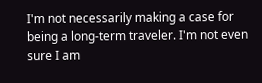I'm not necessarily making a case for being a long-term traveler. I'm not even sure I am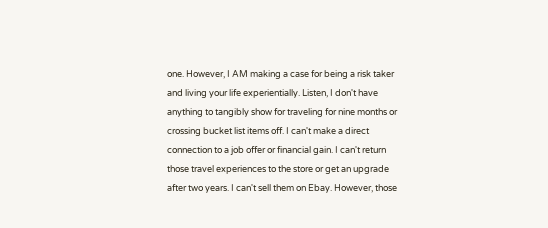one. However, I AM making a case for being a risk taker and living your life experientially. Listen, I don't have anything to tangibly show for traveling for nine months or crossing bucket list items off. I can't make a direct connection to a job offer or financial gain. I can't return those travel experiences to the store or get an upgrade after two years. I can't sell them on Ebay. However, those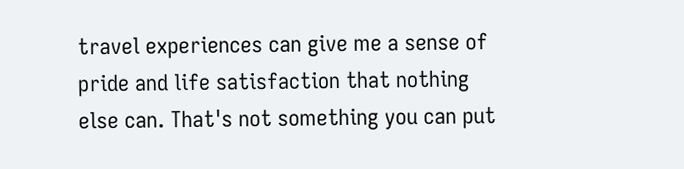travel experiences can give me a sense of pride and life satisfaction that nothing else can. That's not something you can put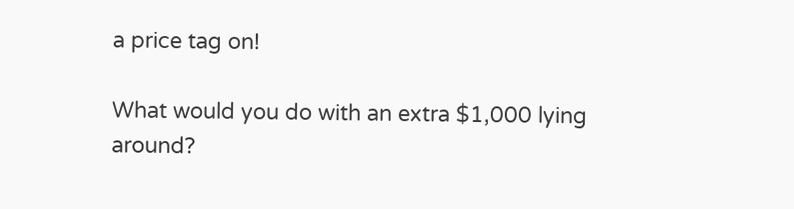a price tag on!

What would you do with an extra $1,000 lying around?